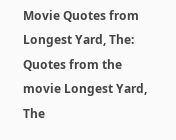Movie Quotes from Longest Yard, The: Quotes from the movie Longest Yard, The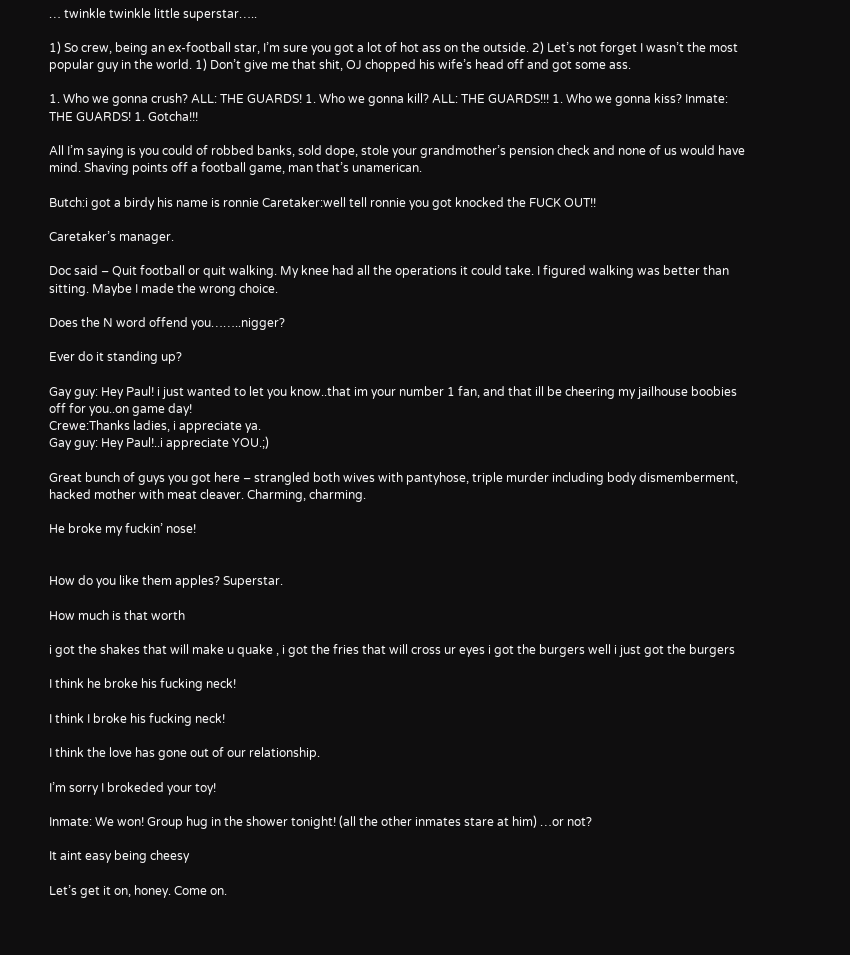… twinkle twinkle little superstar…..

1) So crew, being an ex-football star, I’m sure you got a lot of hot ass on the outside. 2) Let’s not forget I wasn’t the most popular guy in the world. 1) Don’t give me that shit, OJ chopped his wife’s head off and got some ass.

1. Who we gonna crush? ALL: THE GUARDS! 1. Who we gonna kill? ALL: THE GUARDS!!! 1. Who we gonna kiss? Inmate: THE GUARDS! 1. Gotcha!!!

All I’m saying is you could of robbed banks, sold dope, stole your grandmother’s pension check and none of us would have mind. Shaving points off a football game, man that’s unamerican.

Butch:i got a birdy his name is ronnie Caretaker:well tell ronnie you got knocked the FUCK OUT!!

Caretaker’s manager.

Doc said – Quit football or quit walking. My knee had all the operations it could take. I figured walking was better than sitting. Maybe I made the wrong choice.

Does the N word offend you……..nigger?

Ever do it standing up?

Gay guy: Hey Paul! i just wanted to let you know..that im your number 1 fan, and that ill be cheering my jailhouse boobies off for you..on game day!
Crewe:Thanks ladies, i appreciate ya.
Gay guy: Hey Paul!..i appreciate YOU.;)

Great bunch of guys you got here – strangled both wives with pantyhose, triple murder including body dismemberment, hacked mother with meat cleaver. Charming, charming.

He broke my fuckin’ nose!


How do you like them apples? Superstar.

How much is that worth

i got the shakes that will make u quake , i got the fries that will cross ur eyes i got the burgers well i just got the burgers

I think he broke his fucking neck!

I think I broke his fucking neck!

I think the love has gone out of our relationship.

I’m sorry I brokeded your toy!

Inmate: We won! Group hug in the shower tonight! (all the other inmates stare at him) …or not?

It aint easy being cheesy

Let’s get it on, honey. Come on.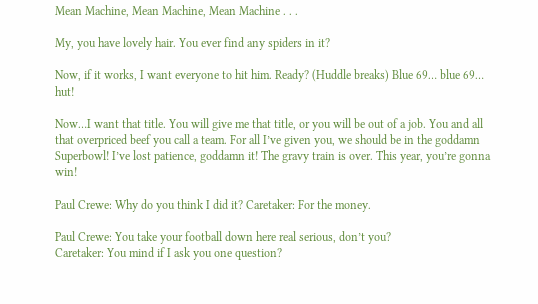Mean Machine, Mean Machine, Mean Machine . . .

My, you have lovely hair. You ever find any spiders in it?

Now, if it works, I want everyone to hit him. Ready? (Huddle breaks) Blue 69… blue 69… hut!

Now…I want that title. You will give me that title, or you will be out of a job. You and all that overpriced beef you call a team. For all I’ve given you, we should be in the goddamn Superbowl! I’ve lost patience, goddamn it! The gravy train is over. This year, you’re gonna win!

Paul Crewe: Why do you think I did it? Caretaker: For the money.

Paul Crewe: You take your football down here real serious, don’t you?
Caretaker: You mind if I ask you one question?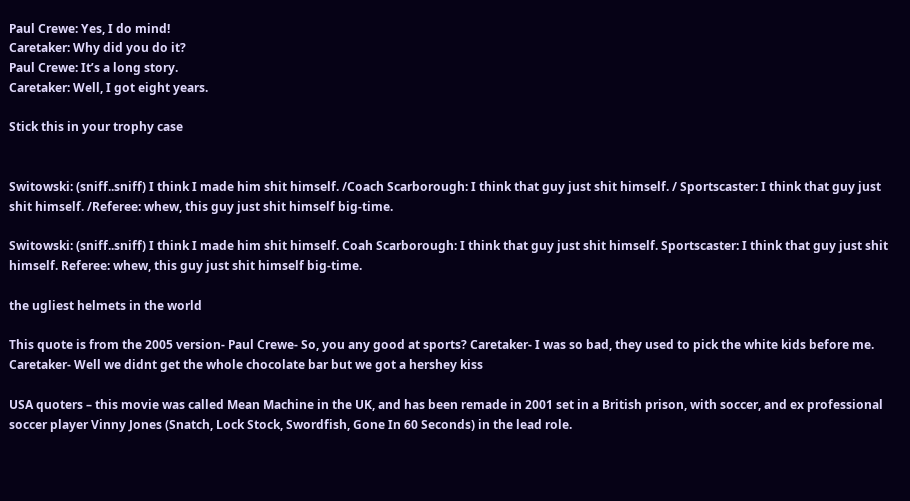Paul Crewe: Yes, I do mind!
Caretaker: Why did you do it?
Paul Crewe: It’s a long story.
Caretaker: Well, I got eight years.

Stick this in your trophy case


Switowski: (sniff..sniff) I think I made him shit himself. /Coach Scarborough: I think that guy just shit himself. / Sportscaster: I think that guy just shit himself. /Referee: whew, this guy just shit himself big-time.

Switowski: (sniff..sniff) I think I made him shit himself. Coah Scarborough: I think that guy just shit himself. Sportscaster: I think that guy just shit himself. Referee: whew, this guy just shit himself big-time.

the ugliest helmets in the world

This quote is from the 2005 version- Paul Crewe- So, you any good at sports? Caretaker- I was so bad, they used to pick the white kids before me.
Caretaker- Well we didnt get the whole chocolate bar but we got a hershey kiss

USA quoters – this movie was called Mean Machine in the UK, and has been remade in 2001 set in a British prison, with soccer, and ex professional soccer player Vinny Jones (Snatch, Lock Stock, Swordfish, Gone In 60 Seconds) in the lead role.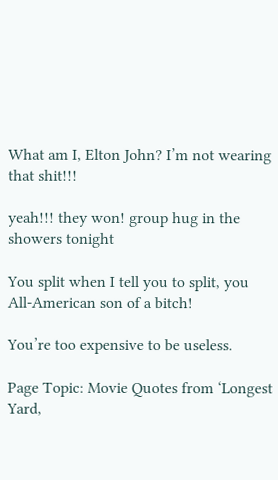What am I, Elton John? I’m not wearing that shit!!!

yeah!!! they won! group hug in the showers tonight

You split when I tell you to split, you All-American son of a bitch!

You’re too expensive to be useless.

Page Topic: Movie Quotes from ‘Longest Yard,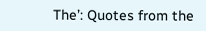The’: Quotes from the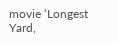movie ‘Longest Yard,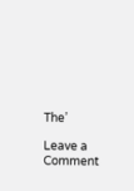The’

Leave a Comment